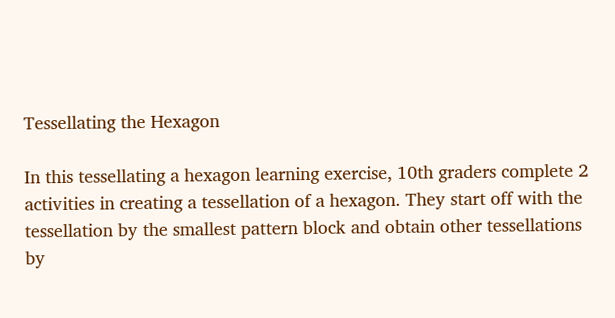Tessellating the Hexagon

In this tessellating a hexagon learning exercise, 10th graders complete 2 activities in creating a tessellation of a hexagon. They start off with the tessellation by the smallest pattern block and obtain other tessellations by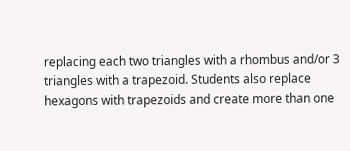replacing each two triangles with a rhombus and/or 3 triangles with a trapezoid. Students also replace hexagons with trapezoids and create more than one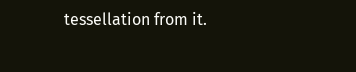tessellation from it.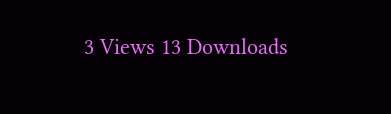3 Views 13 Downloads